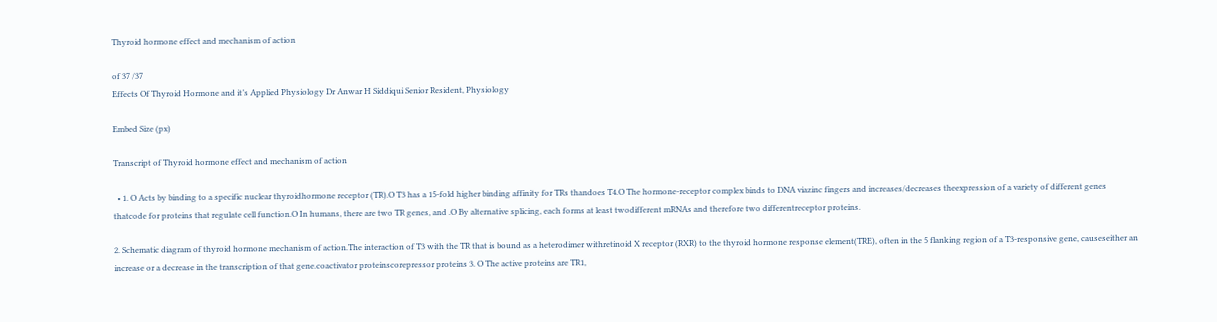Thyroid hormone effect and mechanism of action

of 37 /37
Effects Of Thyroid Hormone and it’s Applied Physiology Dr Anwar H Siddiqui Senior Resident, Physiology

Embed Size (px)

Transcript of Thyroid hormone effect and mechanism of action

  • 1. O Acts by binding to a specific nuclear thyroidhormone receptor (TR).O T3 has a 15-fold higher binding affinity for TRs thandoes T4.O The hormone-receptor complex binds to DNA viazinc fingers and increases/decreases theexpression of a variety of different genes thatcode for proteins that regulate cell function.O In humans, there are two TR genes, and .O By alternative splicing, each forms at least twodifferent mRNAs and therefore two differentreceptor proteins.

2. Schematic diagram of thyroid hormone mechanism of action.The interaction of T3 with the TR that is bound as a heterodimer withretinoid X receptor (RXR) to the thyroid hormone response element(TRE), often in the 5 flanking region of a T3-responsive gene, causeseither an increase or a decrease in the transcription of that gene.coactivator proteinscorepressor proteins 3. O The active proteins are TR1,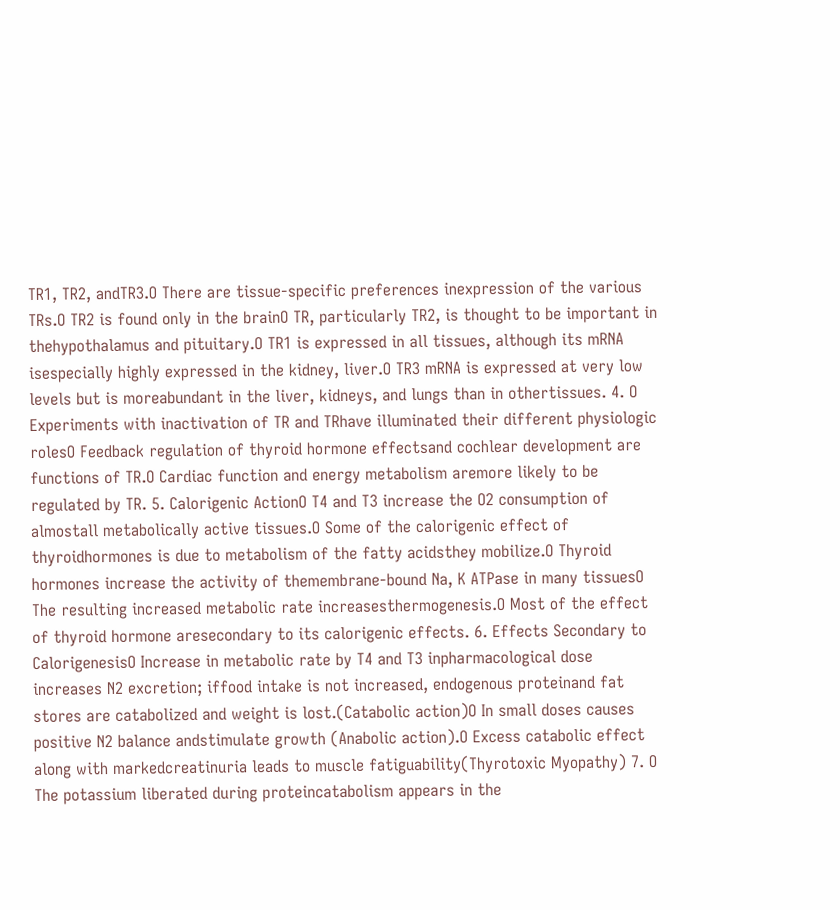TR1, TR2, andTR3.O There are tissue-specific preferences inexpression of the various TRs.O TR2 is found only in the brainO TR, particularly TR2, is thought to be important in thehypothalamus and pituitary.O TR1 is expressed in all tissues, although its mRNA isespecially highly expressed in the kidney, liver.O TR3 mRNA is expressed at very low levels but is moreabundant in the liver, kidneys, and lungs than in othertissues. 4. O Experiments with inactivation of TR and TRhave illuminated their different physiologic rolesO Feedback regulation of thyroid hormone effectsand cochlear development are functions of TR.O Cardiac function and energy metabolism aremore likely to be regulated by TR. 5. Calorigenic ActionO T4 and T3 increase the O2 consumption of almostall metabolically active tissues.O Some of the calorigenic effect of thyroidhormones is due to metabolism of the fatty acidsthey mobilize.O Thyroid hormones increase the activity of themembrane-bound Na, K ATPase in many tissuesO The resulting increased metabolic rate increasesthermogenesis.O Most of the effect of thyroid hormone aresecondary to its calorigenic effects. 6. Effects Secondary to CalorigenesisO Increase in metabolic rate by T4 and T3 inpharmacological dose increases N2 excretion; iffood intake is not increased, endogenous proteinand fat stores are catabolized and weight is lost.(Catabolic action)O In small doses causes positive N2 balance andstimulate growth (Anabolic action).O Excess catabolic effect along with markedcreatinuria leads to muscle fatiguability(Thyrotoxic Myopathy) 7. O The potassium liberated during proteincatabolism appears in the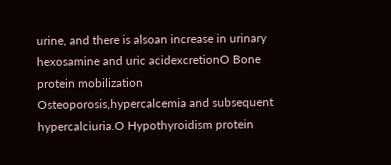urine, and there is alsoan increase in urinary hexosamine and uric acidexcretionO Bone protein mobilization Osteoporosis,hypercalcemia and subsequent hypercalciuria.O Hypothyroidism protein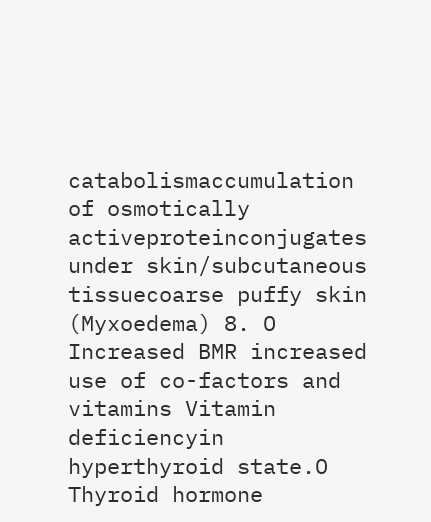catabolismaccumulation of osmotically activeproteinconjugates under skin/subcutaneous tissuecoarse puffy skin (Myxoedema) 8. O Increased BMR increased use of co-factors and vitamins Vitamin deficiencyin hyperthyroid state.O Thyroid hormone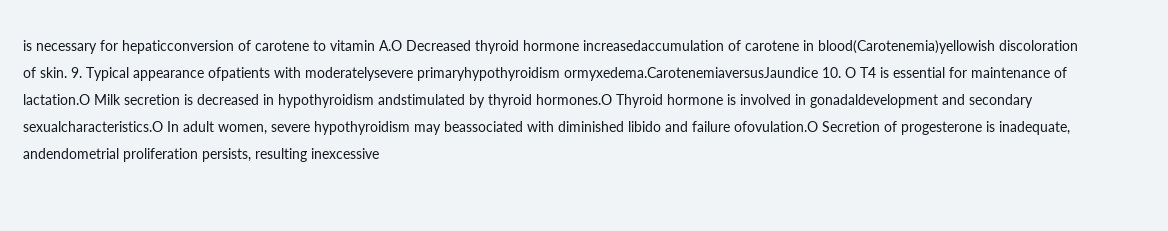is necessary for hepaticconversion of carotene to vitamin A.O Decreased thyroid hormone increasedaccumulation of carotene in blood(Carotenemia)yellowish discoloration of skin. 9. Typical appearance ofpatients with moderatelysevere primaryhypothyroidism ormyxedema.CarotenemiaversusJaundice 10. O T4 is essential for maintenance of lactation.O Milk secretion is decreased in hypothyroidism andstimulated by thyroid hormones.O Thyroid hormone is involved in gonadaldevelopment and secondary sexualcharacteristics.O In adult women, severe hypothyroidism may beassociated with diminished libido and failure ofovulation.O Secretion of progesterone is inadequate, andendometrial proliferation persists, resulting inexcessive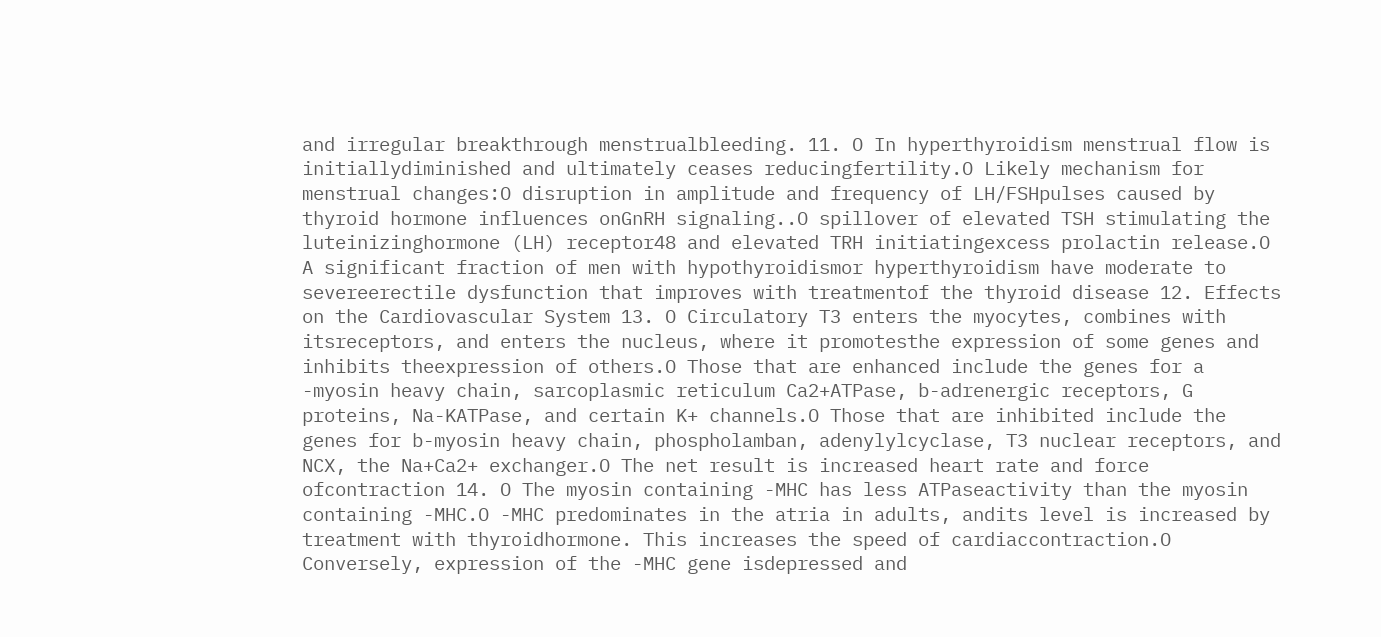and irregular breakthrough menstrualbleeding. 11. O In hyperthyroidism menstrual flow is initiallydiminished and ultimately ceases reducingfertility.O Likely mechanism for menstrual changes:O disruption in amplitude and frequency of LH/FSHpulses caused by thyroid hormone influences onGnRH signaling..O spillover of elevated TSH stimulating the luteinizinghormone (LH) receptor48 and elevated TRH initiatingexcess prolactin release.O A significant fraction of men with hypothyroidismor hyperthyroidism have moderate to severeerectile dysfunction that improves with treatmentof the thyroid disease 12. Effects on the Cardiovascular System 13. O Circulatory T3 enters the myocytes, combines with itsreceptors, and enters the nucleus, where it promotesthe expression of some genes and inhibits theexpression of others.O Those that are enhanced include the genes for a -myosin heavy chain, sarcoplasmic reticulum Ca2+ATPase, b-adrenergic receptors, G proteins, Na-KATPase, and certain K+ channels.O Those that are inhibited include the genes for b-myosin heavy chain, phospholamban, adenylylcyclase, T3 nuclear receptors, and NCX, the Na+Ca2+ exchanger.O The net result is increased heart rate and force ofcontraction 14. O The myosin containing -MHC has less ATPaseactivity than the myosin containing -MHC.O -MHC predominates in the atria in adults, andits level is increased by treatment with thyroidhormone. This increases the speed of cardiaccontraction.O Conversely, expression of the -MHC gene isdepressed and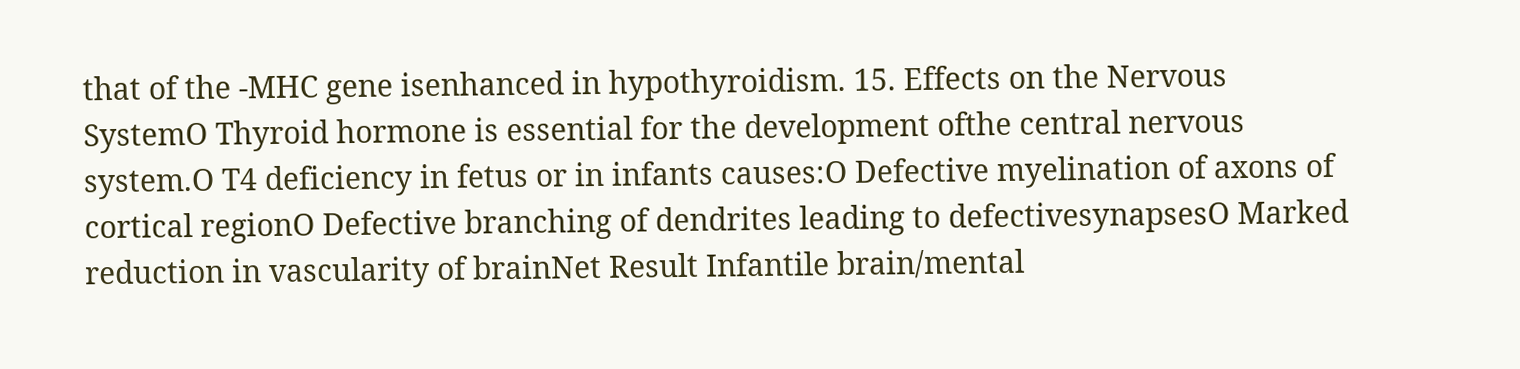that of the -MHC gene isenhanced in hypothyroidism. 15. Effects on the Nervous SystemO Thyroid hormone is essential for the development ofthe central nervous system.O T4 deficiency in fetus or in infants causes:O Defective myelination of axons of cortical regionO Defective branching of dendrites leading to defectivesynapsesO Marked reduction in vascularity of brainNet Result Infantile brain/mental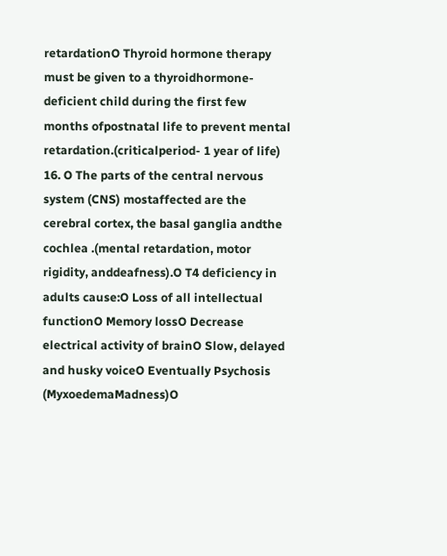retardationO Thyroid hormone therapy must be given to a thyroidhormone-deficient child during the first few months ofpostnatal life to prevent mental retardation.(criticalperiod- 1 year of life) 16. O The parts of the central nervous system (CNS) mostaffected are the cerebral cortex, the basal ganglia andthe cochlea .(mental retardation, motor rigidity, anddeafness).O T4 deficiency in adults cause:O Loss of all intellectual functionO Memory lossO Decrease electrical activity of brainO Slow, delayed and husky voiceO Eventually Psychosis (MyxoedemaMadness)O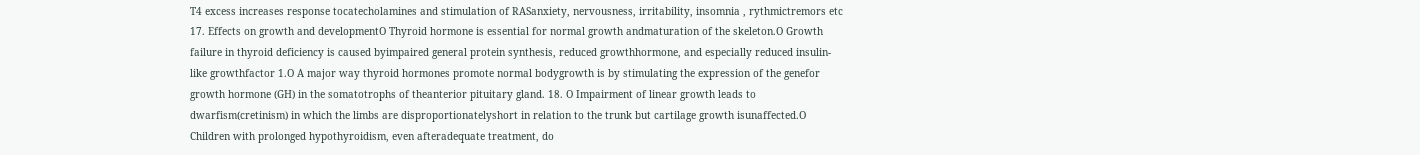T4 excess increases response tocatecholamines and stimulation of RASanxiety, nervousness, irritability, insomnia , rythmictremors etc 17. Effects on growth and developmentO Thyroid hormone is essential for normal growth andmaturation of the skeleton.O Growth failure in thyroid deficiency is caused byimpaired general protein synthesis, reduced growthhormone, and especially reduced insulin-like growthfactor 1.O A major way thyroid hormones promote normal bodygrowth is by stimulating the expression of the genefor growth hormone (GH) in the somatotrophs of theanterior pituitary gland. 18. O Impairment of linear growth leads to dwarfism(cretinism) in which the limbs are disproportionatelyshort in relation to the trunk but cartilage growth isunaffected.O Children with prolonged hypothyroidism, even afteradequate treatment, do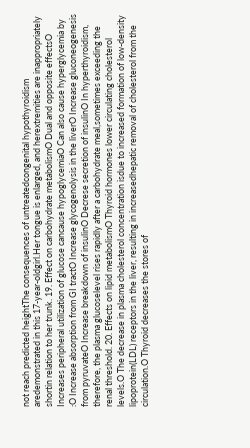not reach predicted heightThe consequences of untreatedcongenital hypothyroidism aredemonstrated in this 17-year-oldgirl.Her tongue is enlarged, and herextremities are inappropriately shortin relation to her trunk. 19. Effect on carbohydrate metabolismO Dual and opposite effectsO Increases peripheral utilization of glucose cancause hypoglycemiaO Can also cause hyperglycemia by :O Increase absorption from GI tractO Increase glycogenolysis in the liverO Increase gluconeogenesis from pyruvateO Increase breakdown of insulinO Decrese secretion of insulinO In hyperthyroidism, therefore, the plasma glucoselevel rises rapidly after a carbohydrate meal,sometimes exceeding the renal threshold. 20. Effects on lipid metabolismO Thyroid hormones lower circulating cholesterol levels.O The decrease in plasma cholesterol concentration isdue to increased formation of low-density lipoprotein(LDL) receptors in the liver, resulting in increasedhepatic removal of cholesterol from the circulation.O Thyroid decreases the stores of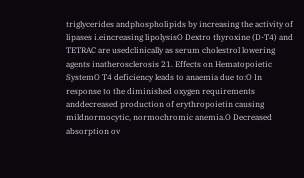triglycerides andphospholipids by increasing the activity of lipases i.eincreasing lipolysisO Dextro thyroxine (D-T4) and TETRAC are usedclinically as serum cholestrol lowering agents inatherosclerosis 21. Effects on Hematopoietic SystemO T4 deficiency leads to anaemia due to:O In response to the diminished oxygen requirements anddecreased production of erythropoietin causing mildnormocytic, normochromic anemia.O Decreased absorption ov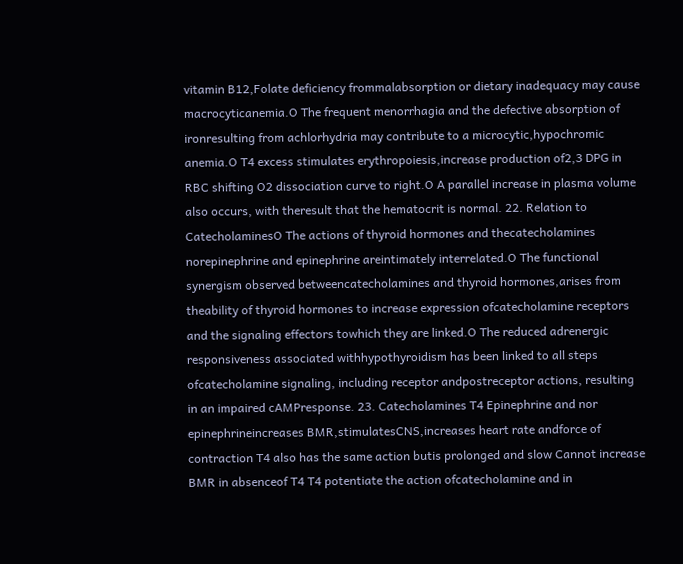vitamin B12,Folate deficiency frommalabsorption or dietary inadequacy may cause macrocyticanemia.O The frequent menorrhagia and the defective absorption of ironresulting from achlorhydria may contribute to a microcytic,hypochromic anemia.O T4 excess stimulates erythropoiesis,increase production of2,3 DPG in RBC shifting O2 dissociation curve to right.O A parallel increase in plasma volume also occurs, with theresult that the hematocrit is normal. 22. Relation to CatecholaminesO The actions of thyroid hormones and thecatecholamines norepinephrine and epinephrine areintimately interrelated.O The functional synergism observed betweencatecholamines and thyroid hormones,arises from theability of thyroid hormones to increase expression ofcatecholamine receptors and the signaling effectors towhich they are linked.O The reduced adrenergic responsiveness associated withhypothyroidism has been linked to all steps ofcatecholamine signaling, including receptor andpostreceptor actions, resulting in an impaired cAMPresponse. 23. Catecholamines T4 Epinephrine and nor epinephrineincreases BMR,stimulatesCNS,increases heart rate andforce of contraction T4 also has the same action butis prolonged and slow Cannot increase BMR in absenceof T4 T4 potentiate the action ofcatecholamine and in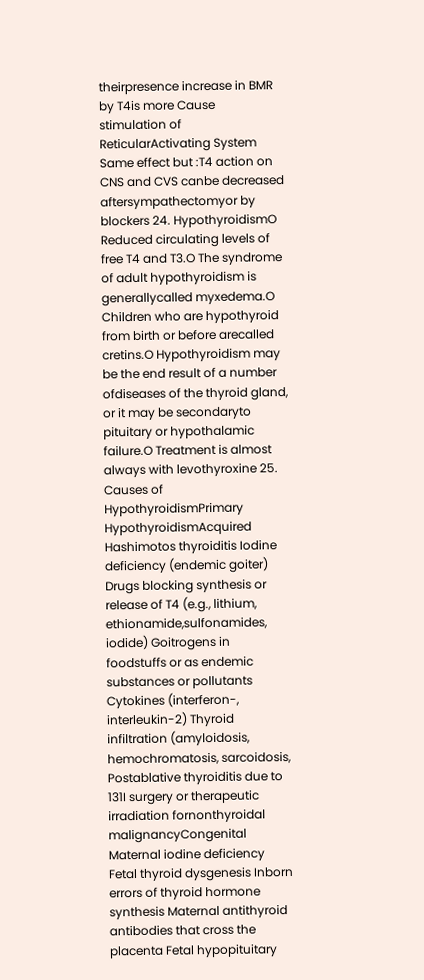theirpresence increase in BMR by T4is more Cause stimulation of ReticularActivating System Same effect but :T4 action on CNS and CVS canbe decreased aftersympathectomyor by blockers 24. HypothyroidismO Reduced circulating levels of free T4 and T3.O The syndrome of adult hypothyroidism is generallycalled myxedema.O Children who are hypothyroid from birth or before arecalled cretins.O Hypothyroidism may be the end result of a number ofdiseases of the thyroid gland, or it may be secondaryto pituitary or hypothalamic failure.O Treatment is almost always with levothyroxine 25. Causes of HypothyroidismPrimary HypothyroidismAcquired Hashimotos thyroiditis Iodine deficiency (endemic goiter) Drugs blocking synthesis or release of T4 (e.g., lithium, ethionamide,sulfonamides, iodide) Goitrogens in foodstuffs or as endemic substances or pollutants Cytokines (interferon-, interleukin-2) Thyroid infiltration (amyloidosis, hemochromatosis, sarcoidosis, Postablative thyroiditis due to 131I surgery or therapeutic irradiation fornonthyroidal malignancyCongenital Maternal iodine deficiency Fetal thyroid dysgenesis Inborn errors of thyroid hormone synthesis Maternal antithyroid antibodies that cross the placenta Fetal hypopituitary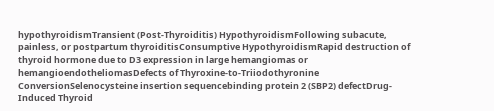hypothyroidismTransient (Post-Thyroiditis) HypothyroidismFollowing subacute, painless, or postpartum thyroiditisConsumptive HypothyroidismRapid destruction of thyroid hormone due to D3 expression in large hemangiomas or hemangioendotheliomasDefects of Thyroxine-to-Triiodothyronine ConversionSelenocysteine insertion sequencebinding protein 2 (SBP2) defectDrug-Induced Thyroid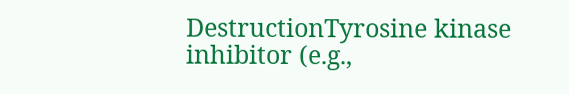DestructionTyrosine kinase inhibitor (e.g.,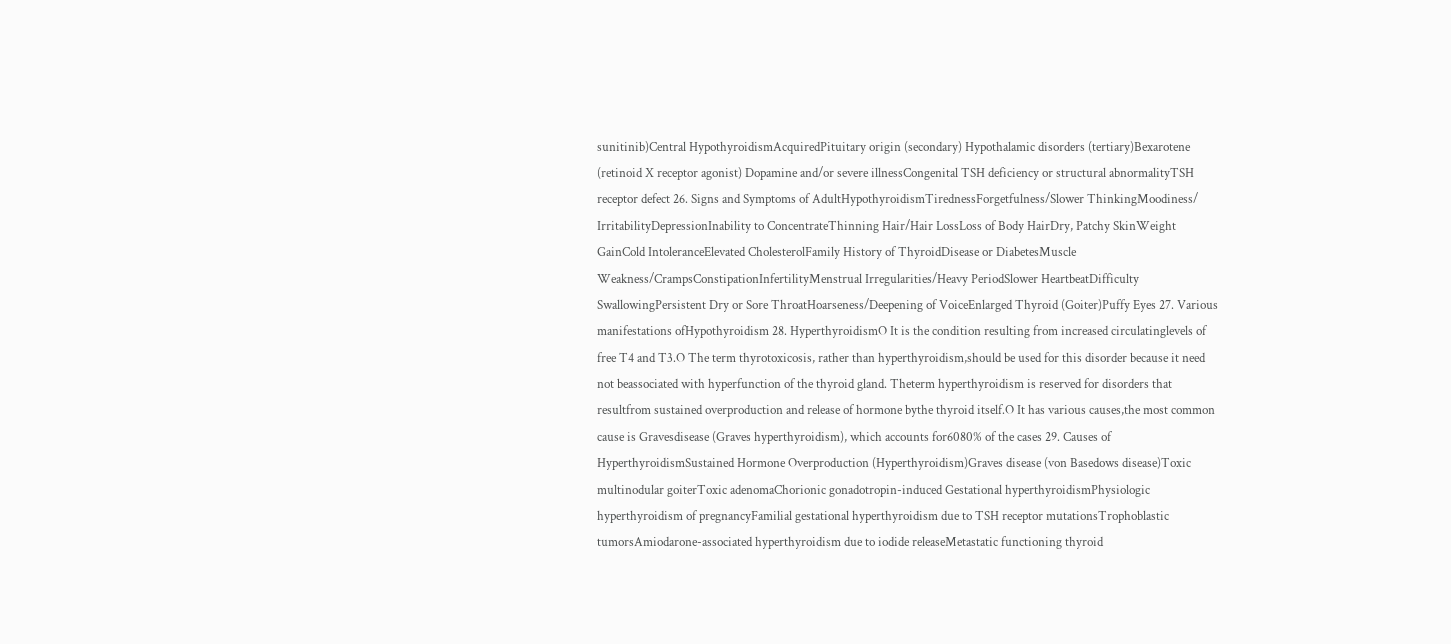sunitinib)Central HypothyroidismAcquiredPituitary origin (secondary) Hypothalamic disorders (tertiary)Bexarotene (retinoid X receptor agonist) Dopamine and/or severe illnessCongenital TSH deficiency or structural abnormalityTSH receptor defect 26. Signs and Symptoms of AdultHypothyroidismTirednessForgetfulness/Slower ThinkingMoodiness/ IrritabilityDepressionInability to ConcentrateThinning Hair/Hair LossLoss of Body HairDry, Patchy SkinWeight GainCold IntoleranceElevated CholesterolFamily History of ThyroidDisease or DiabetesMuscle Weakness/CrampsConstipationInfertilityMenstrual Irregularities/Heavy PeriodSlower HeartbeatDifficulty SwallowingPersistent Dry or Sore ThroatHoarseness/Deepening of VoiceEnlarged Thyroid (Goiter)Puffy Eyes 27. Various manifestations ofHypothyroidism 28. HyperthyroidismO It is the condition resulting from increased circulatinglevels of free T4 and T3.O The term thyrotoxicosis, rather than hyperthyroidism,should be used for this disorder because it need not beassociated with hyperfunction of the thyroid gland. Theterm hyperthyroidism is reserved for disorders that resultfrom sustained overproduction and release of hormone bythe thyroid itself.O It has various causes,the most common cause is Gravesdisease (Graves hyperthyroidism), which accounts for6080% of the cases 29. Causes of HyperthyroidismSustained Hormone Overproduction (Hyperthyroidism)Graves disease (von Basedows disease)Toxic multinodular goiterToxic adenomaChorionic gonadotropin-induced Gestational hyperthyroidismPhysiologic hyperthyroidism of pregnancyFamilial gestational hyperthyroidism due to TSH receptor mutationsTrophoblastic tumorsAmiodarone-associated hyperthyroidism due to iodide releaseMetastatic functioning thyroid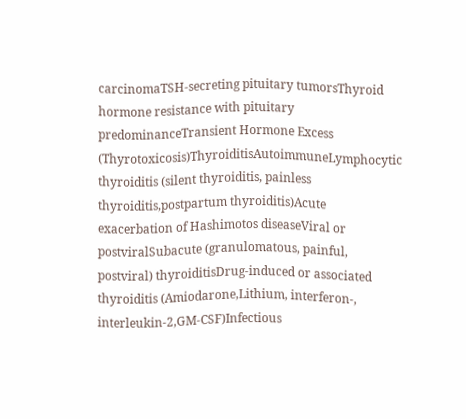carcinomaTSH-secreting pituitary tumorsThyroid hormone resistance with pituitary predominanceTransient Hormone Excess (Thyrotoxicosis)ThyroiditisAutoimmuneLymphocytic thyroiditis (silent thyroiditis, painless thyroiditis,postpartum thyroiditis)Acute exacerbation of Hashimotos diseaseViral or postviralSubacute (granulomatous, painful, postviral) thyroiditisDrug-induced or associated thyroiditis (Amiodarone,Lithium, interferon-, interleukin-2,GM-CSF)Infectious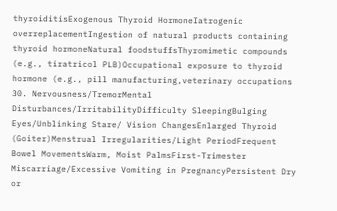thyroiditisExogenous Thyroid HormoneIatrogenic overreplacementIngestion of natural products containing thyroid hormoneNatural foodstuffsThyromimetic compounds (e.g., tiratricol PLB)Occupational exposure to thyroid hormone (e.g., pill manufacturing,veterinary occupations 30. Nervousness/TremorMental Disturbances/IrritabilityDifficulty SleepingBulging Eyes/Unblinking Stare/ Vision ChangesEnlarged Thyroid (Goiter)Menstrual Irregularities/Light PeriodFrequent Bowel MovementsWarm, Moist PalmsFirst-Trimester Miscarriage/Excessive Vomiting in PregnancyPersistent Dry or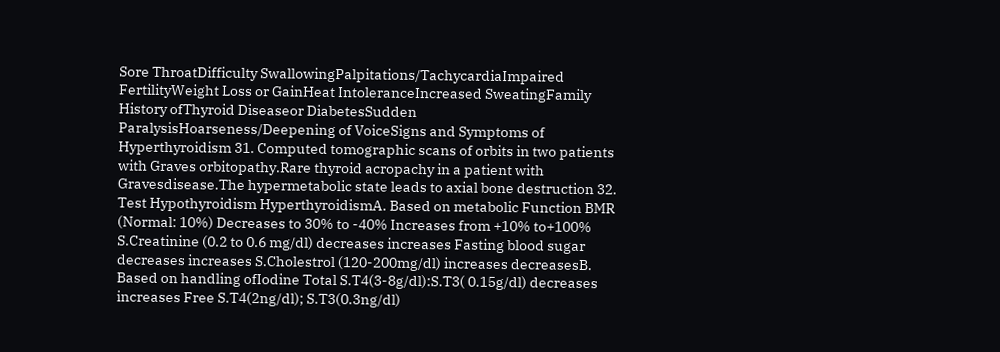Sore ThroatDifficulty SwallowingPalpitations/TachycardiaImpaired FertilityWeight Loss or GainHeat IntoleranceIncreased SweatingFamily History ofThyroid Diseaseor DiabetesSudden ParalysisHoarseness/Deepening of VoiceSigns and Symptoms of Hyperthyroidism 31. Computed tomographic scans of orbits in two patients with Graves orbitopathy.Rare thyroid acropachy in a patient with Gravesdisease.The hypermetabolic state leads to axial bone destruction 32. Test Hypothyroidism HyperthyroidismA. Based on metabolic Function BMR (Normal: 10%) Decreases to 30% to -40% Increases from +10% to+100% S.Creatinine (0.2 to 0.6 mg/dl) decreases increases Fasting blood sugar decreases increases S.Cholestrol (120-200mg/dl) increases decreasesB. Based on handling ofIodine Total S.T4(3-8g/dl):S.T3( 0.15g/dl) decreases increases Free S.T4(2ng/dl); S.T3(0.3ng/dl)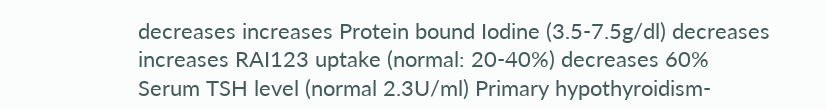decreases increases Protein bound Iodine (3.5-7.5g/dl) decreases increases RAI123 uptake (normal: 20-40%) decreases 60% Serum TSH level (normal 2.3U/ml) Primary hypothyroidism-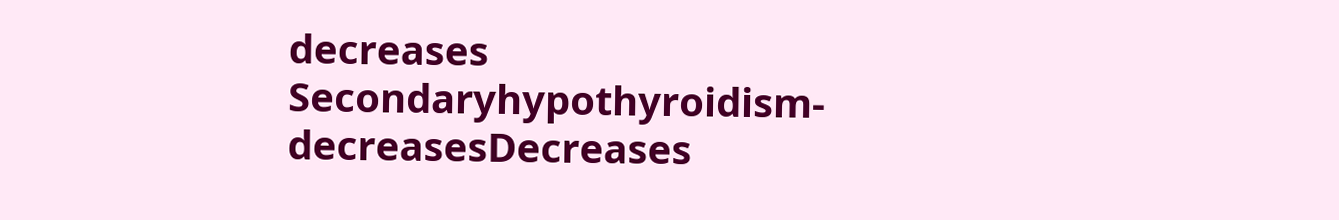decreases Secondaryhypothyroidism-decreasesDecreases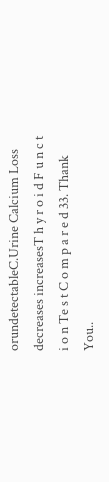orundetectableC.Urine Calcium Loss decreases increasesT h y r o i d F u n c t i o n Te s t C o m p a r e d 33. Thank You..